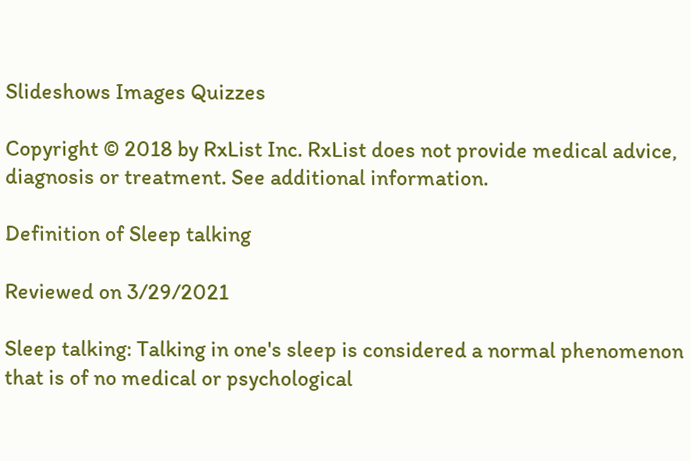Slideshows Images Quizzes

Copyright © 2018 by RxList Inc. RxList does not provide medical advice, diagnosis or treatment. See additional information.

Definition of Sleep talking

Reviewed on 3/29/2021

Sleep talking: Talking in one's sleep is considered a normal phenomenon that is of no medical or psychological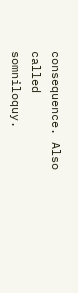consequence. Also called somniloquy.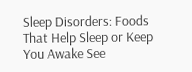Sleep Disorders: Foods That Help Sleep or Keep You Awake See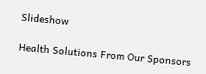Slideshow

Health Solutions From Our Sponsors